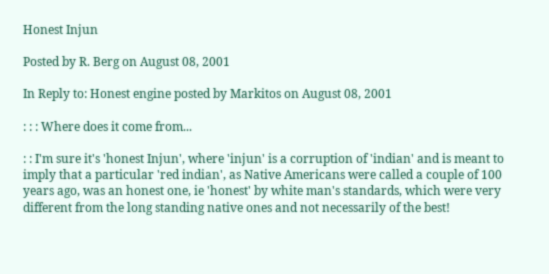Honest Injun

Posted by R. Berg on August 08, 2001

In Reply to: Honest engine posted by Markitos on August 08, 2001

: : : Where does it come from...

: : I'm sure it's 'honest Injun', where 'injun' is a corruption of 'indian' and is meant to imply that a particular 'red indian', as Native Americans were called a couple of 100 years ago, was an honest one, ie 'honest' by white man's standards, which were very different from the long standing native ones and not necessarily of the best!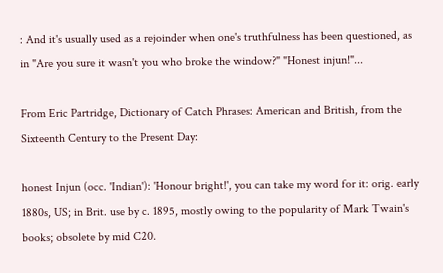: And it's usually used as a rejoinder when one's truthfulness has been questioned, as in "Are you sure it wasn't you who broke the window?" "Honest injun!"...

From Eric Partridge, Dictionary of Catch Phrases: American and British, from the Sixteenth Century to the Present Day:

honest Injun (occ. 'Indian'): 'Honour bright!', you can take my word for it: orig. early 1880s, US; in Brit. use by c. 1895, mostly owing to the popularity of Mark Twain's books; obsolete by mid C20.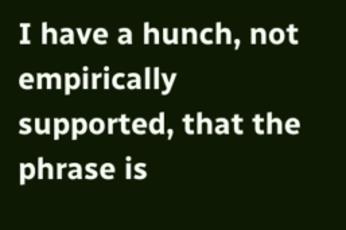I have a hunch, not empirically supported, that the phrase is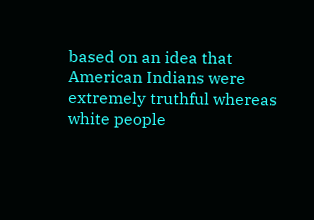based on an idea that American Indians were extremely truthful whereas white people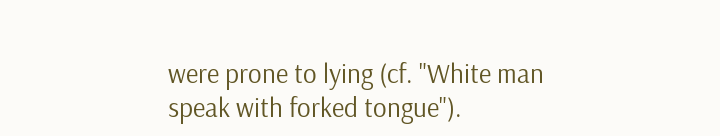were prone to lying (cf. "White man speak with forked tongue").